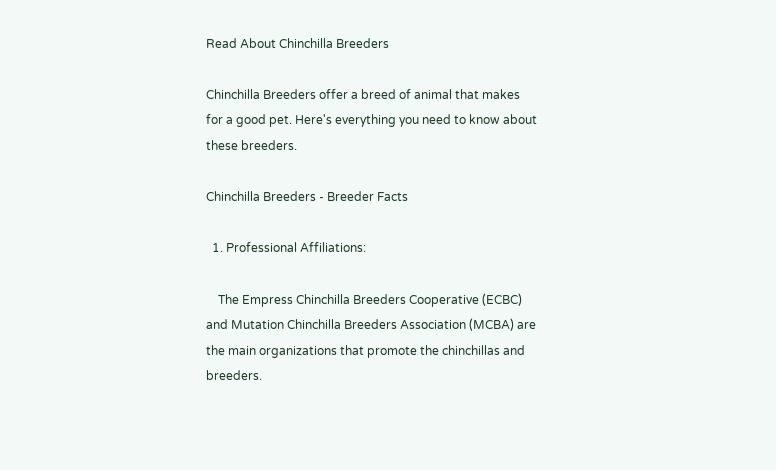Read About Chinchilla Breeders

Chinchilla Breeders offer a breed of animal that makes for a good pet. Here's everything you need to know about these breeders.

Chinchilla Breeders - Breeder Facts

  1. Professional Affiliations:

    The Empress Chinchilla Breeders Cooperative (ECBC) and Mutation Chinchilla Breeders Association (MCBA) are the main organizations that promote the chinchillas and breeders.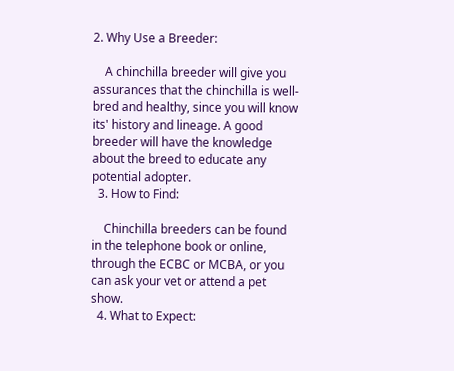2. Why Use a Breeder:

    A chinchilla breeder will give you assurances that the chinchilla is well-bred and healthy, since you will know its' history and lineage. A good breeder will have the knowledge about the breed to educate any potential adopter.
  3. How to Find:

    Chinchilla breeders can be found in the telephone book or online, through the ECBC or MCBA, or you can ask your vet or attend a pet show.
  4. What to Expect: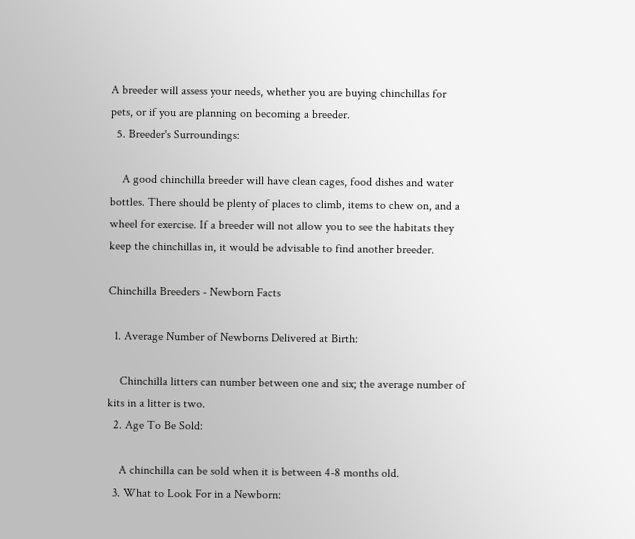A breeder will assess your needs, whether you are buying chinchillas for pets, or if you are planning on becoming a breeder.
  5. Breeder's Surroundings:

    A good chinchilla breeder will have clean cages, food dishes and water bottles. There should be plenty of places to climb, items to chew on, and a wheel for exercise. If a breeder will not allow you to see the habitats they keep the chinchillas in, it would be advisable to find another breeder.

Chinchilla Breeders - Newborn Facts

  1. Average Number of Newborns Delivered at Birth:

    Chinchilla litters can number between one and six; the average number of kits in a litter is two.
  2. Age To Be Sold:

    A chinchilla can be sold when it is between 4-8 months old.
  3. What to Look For in a Newborn: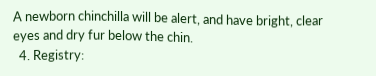A newborn chinchilla will be alert, and have bright, clear eyes and dry fur below the chin.
  4. Registry: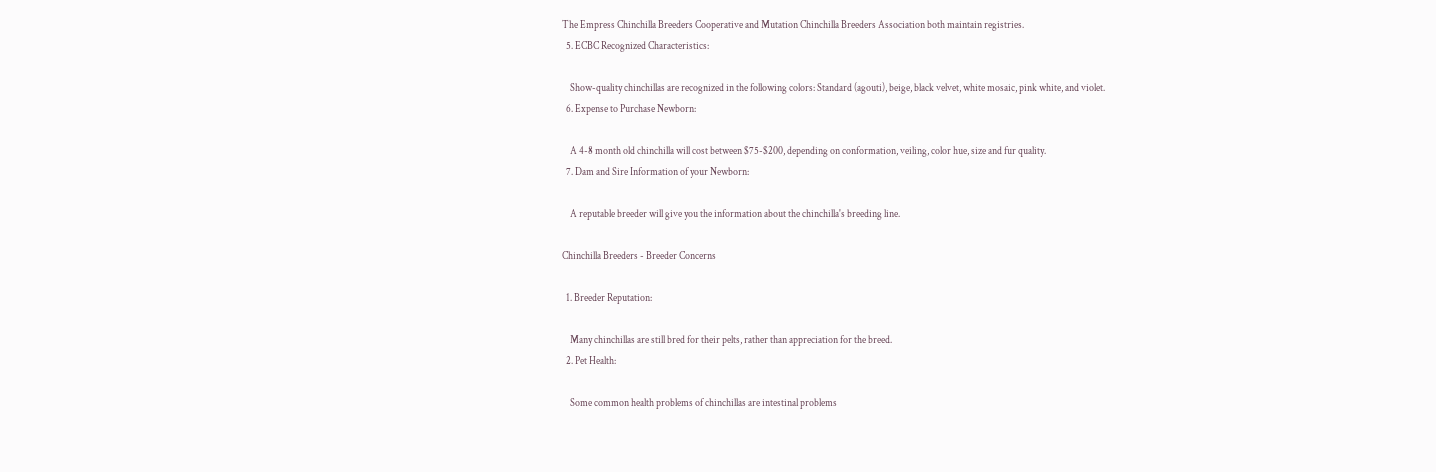The Empress Chinchilla Breeders Cooperative and Mutation Chinchilla Breeders Association both maintain registries.
  5. ECBC Recognized Characteristics:

    Show-quality chinchillas are recognized in the following colors: Standard (agouti), beige, black velvet, white mosaic, pink white, and violet.
  6. Expense to Purchase Newborn:

    A 4-8 month old chinchilla will cost between $75-$200, depending on conformation, veiling, color hue, size and fur quality.
  7. Dam and Sire Information of your Newborn:

    A reputable breeder will give you the information about the chinchilla's breeding line.

Chinchilla Breeders - Breeder Concerns

  1. Breeder Reputation:

    Many chinchillas are still bred for their pelts, rather than appreciation for the breed.
  2. Pet Health:

    Some common health problems of chinchillas are intestinal problems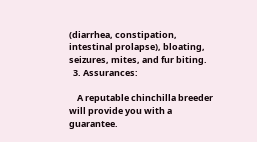(diarrhea, constipation, intestinal prolapse), bloating, seizures, mites, and fur biting.
  3. Assurances:

    A reputable chinchilla breeder will provide you with a guarantee.